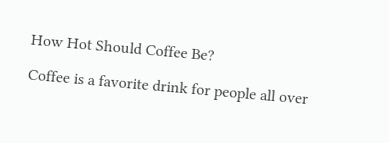How Hot Should Coffee Be?

Coffee is a favorite drink for people all over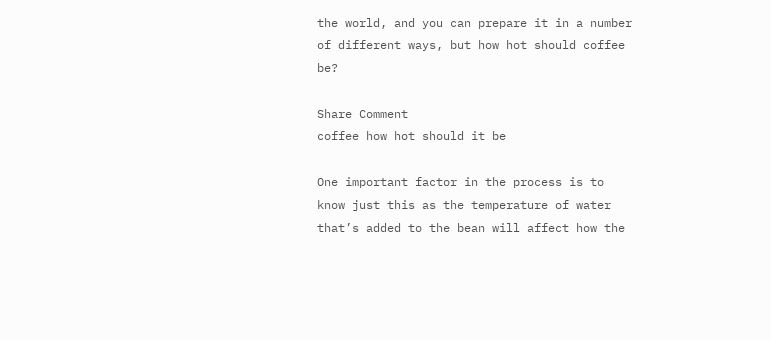the world, and you can prepare it in a number of different ways, but how hot should coffee be?

Share Comment
coffee how hot should it be

One important factor in the process is to know just this as the temperature of water that’s added to the bean will affect how the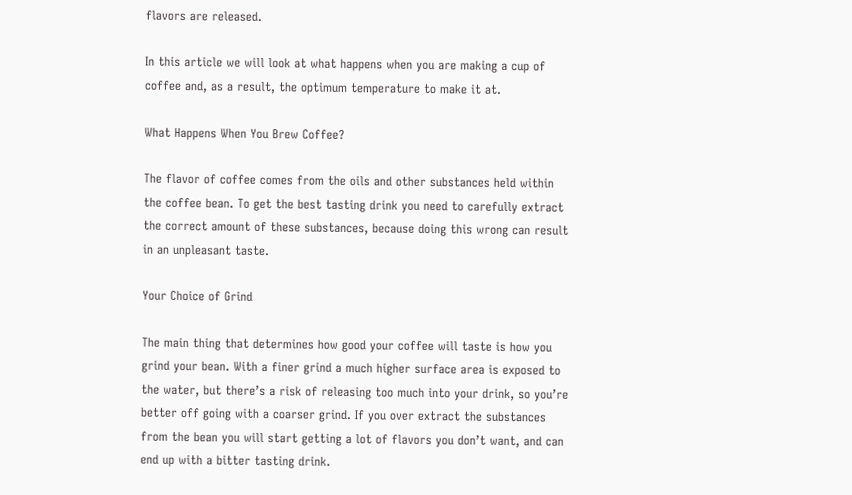flavors are released.

In this article we will look at what happens when you are making a cup of coffee and, as a result, the optimum temperature to make it at.

What Happens When You Brew Coffee?

The flavor of coffee comes from the oils and other substances held within the coffee bean. To get the best tasting drink you need to carefully extract the correct amount of these substances, because doing this wrong can result in an unpleasant taste.

Your Choice of Grind

The main thing that determines how good your coffee will taste is how you grind your bean. With a finer grind a much higher surface area is exposed to the water, but there’s a risk of releasing too much into your drink, so you’re better off going with a coarser grind. If you over extract the substances from the bean you will start getting a lot of flavors you don’t want, and can end up with a bitter tasting drink.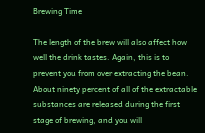Brewing Time

The length of the brew will also affect how well the drink tastes. Again, this is to prevent you from over extracting the bean. About ninety percent of all of the extractable substances are released during the first stage of brewing, and you will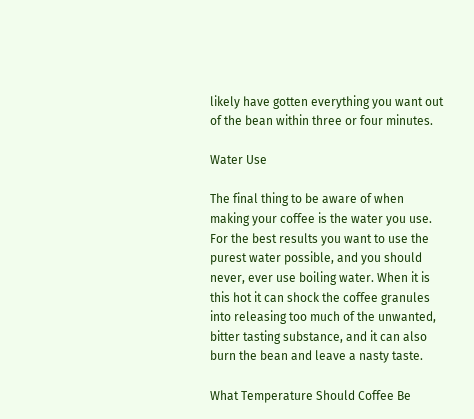likely have gotten everything you want out of the bean within three or four minutes.

Water Use

The final thing to be aware of when making your coffee is the water you use. For the best results you want to use the purest water possible, and you should never, ever use boiling water. When it is this hot it can shock the coffee granules into releasing too much of the unwanted, bitter tasting substance, and it can also burn the bean and leave a nasty taste.

What Temperature Should Coffee Be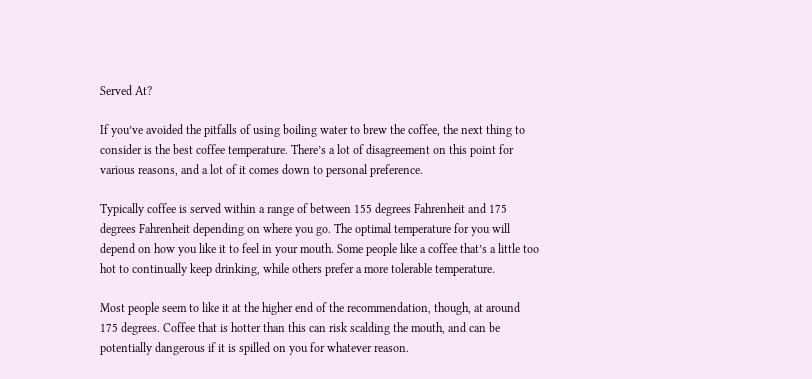Served At?

If you’ve avoided the pitfalls of using boiling water to brew the coffee, the next thing to consider is the best coffee temperature. There’s a lot of disagreement on this point for various reasons, and a lot of it comes down to personal preference.

Typically coffee is served within a range of between 155 degrees Fahrenheit and 175 degrees Fahrenheit depending on where you go. The optimal temperature for you will depend on how you like it to feel in your mouth. Some people like a coffee that’s a little too hot to continually keep drinking, while others prefer a more tolerable temperature.

Most people seem to like it at the higher end of the recommendation, though, at around 175 degrees. Coffee that is hotter than this can risk scalding the mouth, and can be potentially dangerous if it is spilled on you for whatever reason.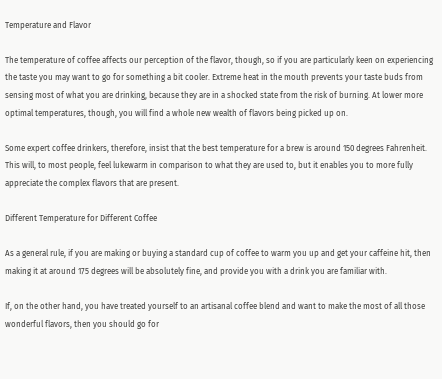Temperature and Flavor

The temperature of coffee affects our perception of the flavor, though, so if you are particularly keen on experiencing the taste you may want to go for something a bit cooler. Extreme heat in the mouth prevents your taste buds from sensing most of what you are drinking, because they are in a shocked state from the risk of burning. At lower more optimal temperatures, though, you will find a whole new wealth of flavors being picked up on.

Some expert coffee drinkers, therefore, insist that the best temperature for a brew is around 150 degrees Fahrenheit. This will, to most people, feel lukewarm in comparison to what they are used to, but it enables you to more fully appreciate the complex flavors that are present.

Different Temperature for Different Coffee

As a general rule, if you are making or buying a standard cup of coffee to warm you up and get your caffeine hit, then making it at around 175 degrees will be absolutely fine, and provide you with a drink you are familiar with.

If, on the other hand, you have treated yourself to an artisanal coffee blend and want to make the most of all those wonderful flavors, then you should go for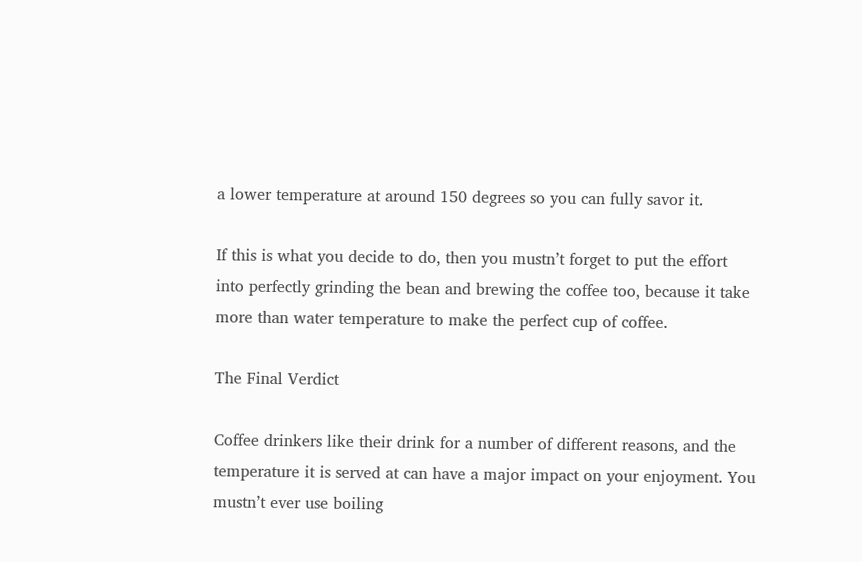a lower temperature at around 150 degrees so you can fully savor it.

If this is what you decide to do, then you mustn’t forget to put the effort into perfectly grinding the bean and brewing the coffee too, because it take more than water temperature to make the perfect cup of coffee.

The Final Verdict

Coffee drinkers like their drink for a number of different reasons, and the temperature it is served at can have a major impact on your enjoyment. You mustn’t ever use boiling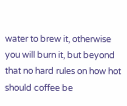water to brew it, otherwise you will burn it, but beyond that no hard rules on how hot should coffee be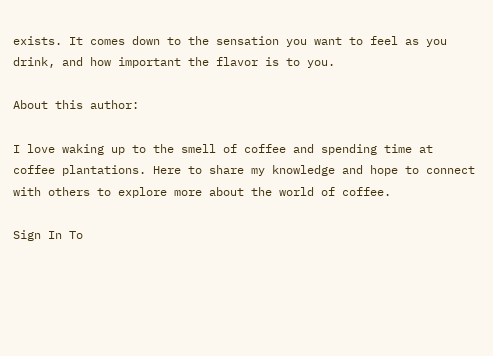exists. It comes down to the sensation you want to feel as you drink, and how important the flavor is to you.

About this author:

I love waking up to the smell of coffee and spending time at coffee plantations. Here to share my knowledge and hope to connect with others to explore more about the world of coffee.

Sign In To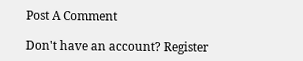Post A Comment

Don't have an account? Register